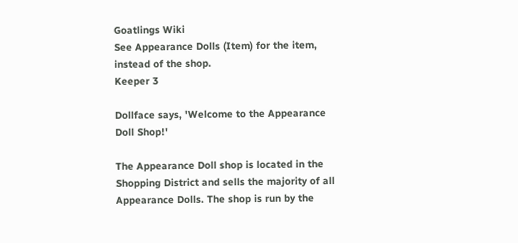Goatlings Wiki
See Appearance Dolls (Item) for the item, instead of the shop.
Keeper 3

Dollface says, 'Welcome to the Appearance Doll Shop!'

The Appearance Doll shop is located in the Shopping District and sells the majority of all Appearance Dolls. The shop is run by the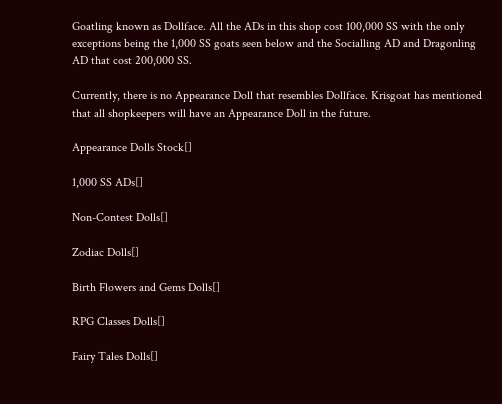Goatling known as Dollface. All the ADs in this shop cost 100,000 SS with the only exceptions being the 1,000 SS goats seen below and the Socialling AD and Dragonling AD that cost 200,000 SS.

Currently, there is no Appearance Doll that resembles Dollface. Krisgoat has mentioned that all shopkeepers will have an Appearance Doll in the future.

Appearance Dolls Stock[]

1,000 SS ADs[]

Non-Contest Dolls[]

Zodiac Dolls[]

Birth Flowers and Gems Dolls[]

RPG Classes Dolls[]

Fairy Tales Dolls[]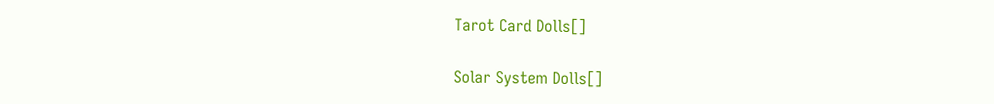Tarot Card Dolls[]

Solar System Dolls[]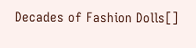Decades of Fashion Dolls[]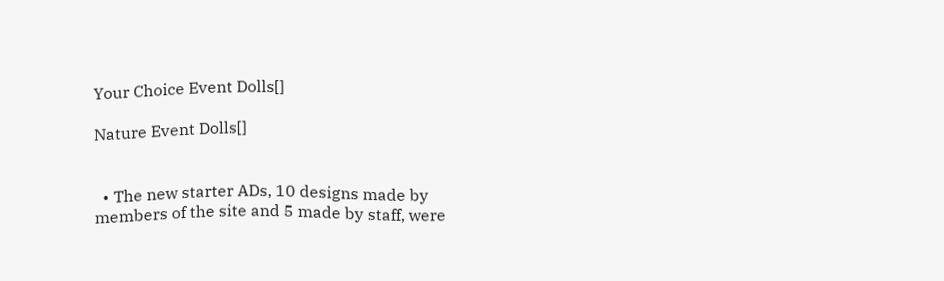Your Choice Event Dolls[]

Nature Event Dolls[]


  • The new starter ADs, 10 designs made by members of the site and 5 made by staff, were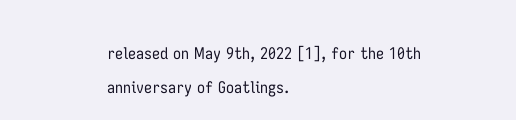released on May 9th, 2022 [1], for the 10th anniversary of Goatlings.